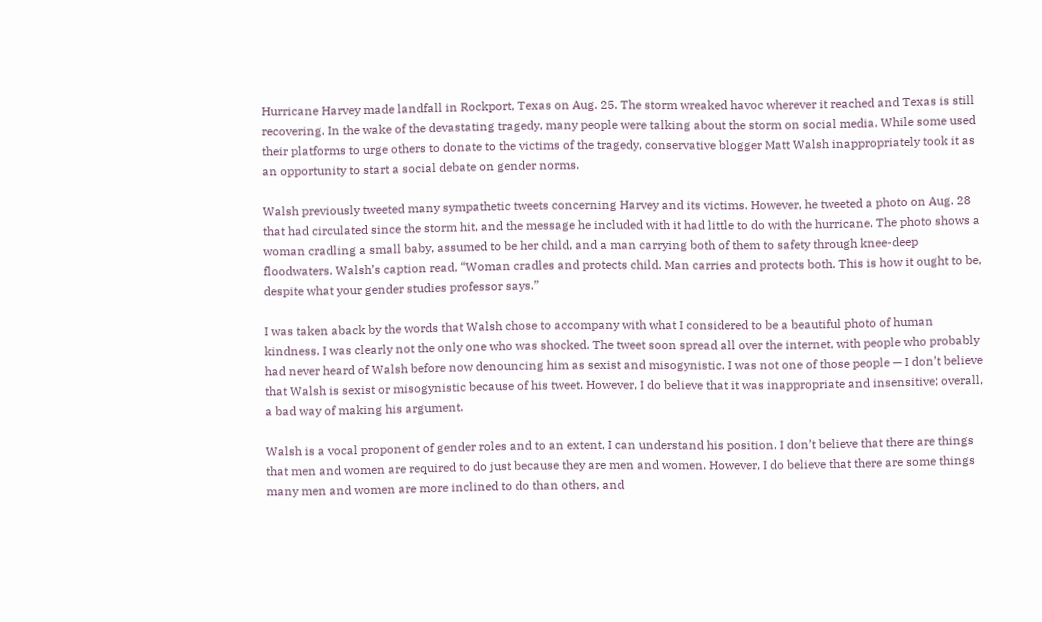Hurricane Harvey made landfall in Rockport, Texas on Aug. 25. The storm wreaked havoc wherever it reached and Texas is still recovering. In the wake of the devastating tragedy, many people were talking about the storm on social media. While some used their platforms to urge others to donate to the victims of the tragedy, conservative blogger Matt Walsh inappropriately took it as an opportunity to start a social debate on gender norms.

Walsh previously tweeted many sympathetic tweets concerning Harvey and its victims. However, he tweeted a photo on Aug. 28 that had circulated since the storm hit, and the message he included with it had little to do with the hurricane. The photo shows a woman cradling a small baby, assumed to be her child, and a man carrying both of them to safety through knee-deep floodwaters. Walsh’s caption read, “Woman cradles and protects child. Man carries and protects both. This is how it ought to be, despite what your gender studies professor says.”

I was taken aback by the words that Walsh chose to accompany with what I considered to be a beautiful photo of human kindness. I was clearly not the only one who was shocked. The tweet soon spread all over the internet, with people who probably had never heard of Walsh before now denouncing him as sexist and misogynistic. I was not one of those people — I don’t believe that Walsh is sexist or misogynistic because of his tweet. However, I do believe that it was inappropriate and insensitive; overall, a bad way of making his argument.

Walsh is a vocal proponent of gender roles and to an extent, I can understand his position. I don’t believe that there are things that men and women are required to do just because they are men and women. However, I do believe that there are some things many men and women are more inclined to do than others, and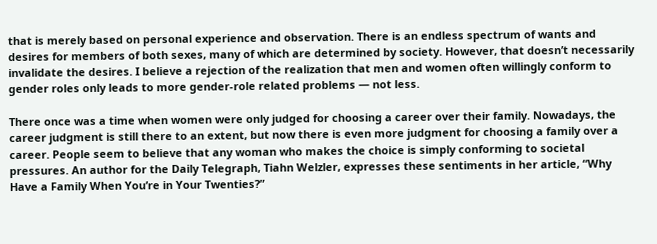that is merely based on personal experience and observation. There is an endless spectrum of wants and desires for members of both sexes, many of which are determined by society. However, that doesn’t necessarily invalidate the desires. I believe a rejection of the realization that men and women often willingly conform to gender roles only leads to more gender-role related problems — not less.

There once was a time when women were only judged for choosing a career over their family. Nowadays, the career judgment is still there to an extent, but now there is even more judgment for choosing a family over a career. People seem to believe that any woman who makes the choice is simply conforming to societal pressures. An author for the Daily Telegraph, Tiahn Welzler, expresses these sentiments in her article, “Why Have a Family When You’re in Your Twenties?”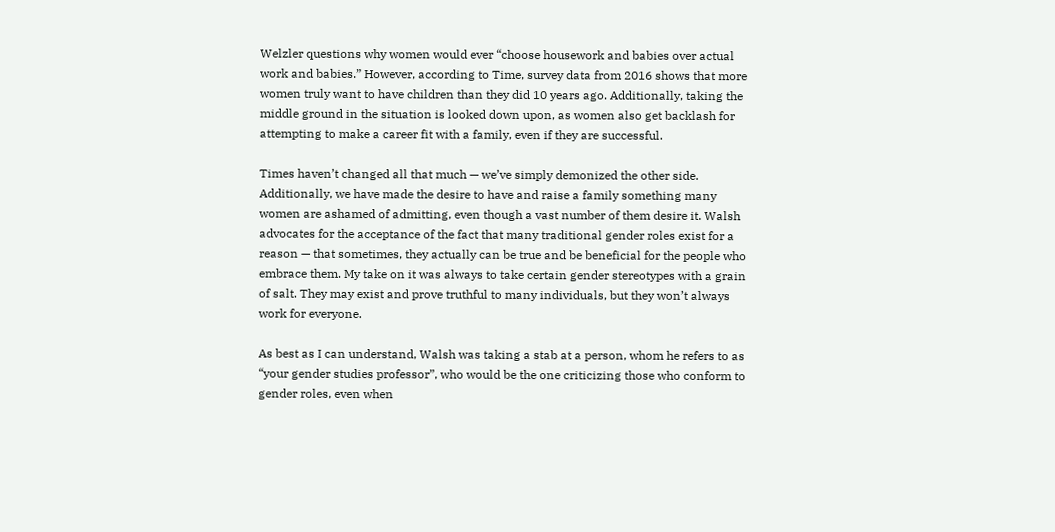Welzler questions why women would ever “choose housework and babies over actual work and babies.” However, according to Time, survey data from 2016 shows that more women truly want to have children than they did 10 years ago. Additionally, taking the middle ground in the situation is looked down upon, as women also get backlash for attempting to make a career fit with a family, even if they are successful.

Times haven’t changed all that much — we’ve simply demonized the other side. Additionally, we have made the desire to have and raise a family something many women are ashamed of admitting, even though a vast number of them desire it. Walsh advocates for the acceptance of the fact that many traditional gender roles exist for a reason — that sometimes, they actually can be true and be beneficial for the people who embrace them. My take on it was always to take certain gender stereotypes with a grain of salt. They may exist and prove truthful to many individuals, but they won’t always work for everyone.

As best as I can understand, Walsh was taking a stab at a person, whom he refers to as “your gender studies professor”, who would be the one criticizing those who conform to gender roles, even when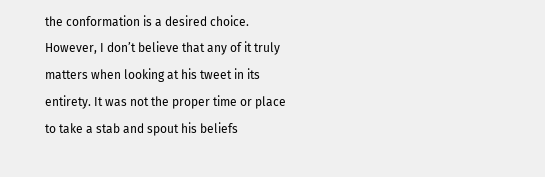the conformation is a desired choice. However, I don’t believe that any of it truly matters when looking at his tweet in its entirety. It was not the proper time or place to take a stab and spout his beliefs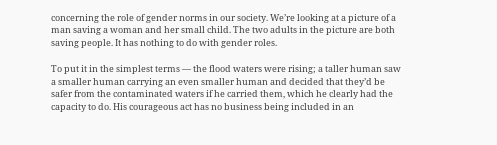concerning the role of gender norms in our society. We’re looking at a picture of a man saving a woman and her small child. The two adults in the picture are both saving people. It has nothing to do with gender roles.

To put it in the simplest terms — the flood waters were rising; a taller human saw a smaller human carrying an even smaller human and decided that they’d be safer from the contaminated waters if he carried them, which he clearly had the capacity to do. His courageous act has no business being included in an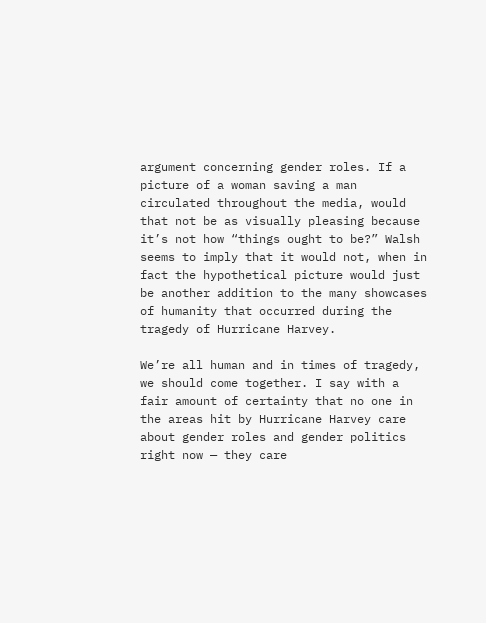argument concerning gender roles. If a picture of a woman saving a man circulated throughout the media, would that not be as visually pleasing because it’s not how “things ought to be?” Walsh seems to imply that it would not, when in fact the hypothetical picture would just be another addition to the many showcases of humanity that occurred during the tragedy of Hurricane Harvey.

We’re all human and in times of tragedy, we should come together. I say with a fair amount of certainty that no one in the areas hit by Hurricane Harvey care about gender roles and gender politics right now — they care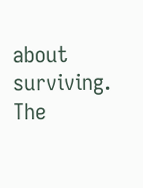about surviving. The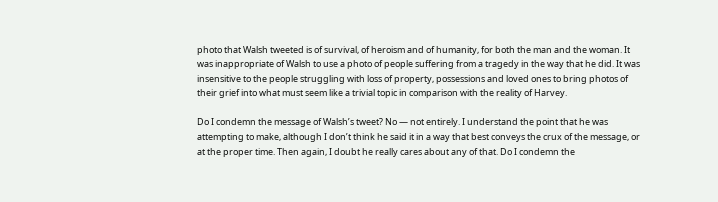photo that Walsh tweeted is of survival, of heroism and of humanity, for both the man and the woman. It was inappropriate of Walsh to use a photo of people suffering from a tragedy in the way that he did. It was insensitive to the people struggling with loss of property, possessions and loved ones to bring photos of their grief into what must seem like a trivial topic in comparison with the reality of Harvey.

Do I condemn the message of Walsh’s tweet? No — not entirely. I understand the point that he was attempting to make, although I don’t think he said it in a way that best conveys the crux of the message, or at the proper time. Then again, I doubt he really cares about any of that. Do I condemn the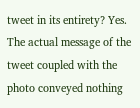tweet in its entirety? Yes. The actual message of the tweet coupled with the photo conveyed nothing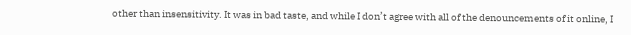other than insensitivity. It was in bad taste, and while I don’t agree with all of the denouncements of it online, I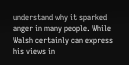understand why it sparked anger in many people. While Walsh certainly can express his views in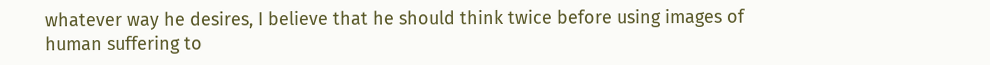whatever way he desires, I believe that he should think twice before using images of human suffering to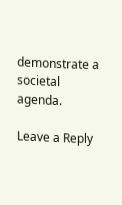demonstrate a societal agenda.

Leave a Reply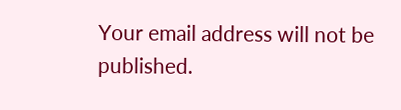Your email address will not be published.